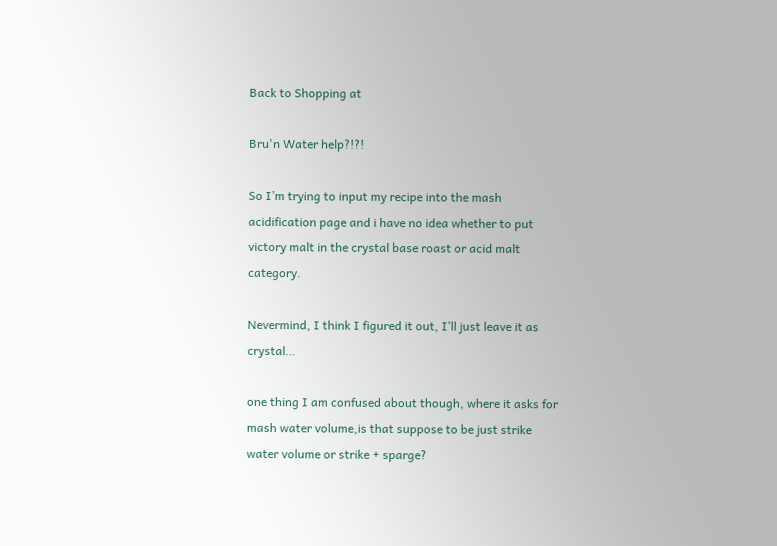Back to Shopping at

Bru'n Water help?!?!

So I’m trying to input my recipe into the mash acidification page and i have no idea whether to put victory malt in the crystal base roast or acid malt category.

Nevermind, I think I figured it out, I’ll just leave it as crystal…

one thing I am confused about though, where it asks for mash water volume,is that suppose to be just strike water volume or strike + sparge?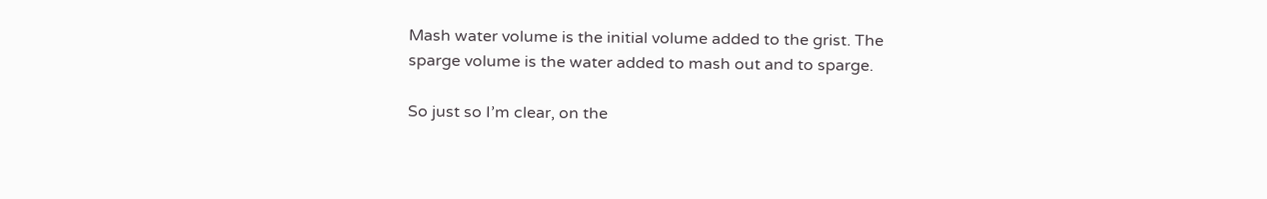Mash water volume is the initial volume added to the grist. The sparge volume is the water added to mash out and to sparge.

So just so I’m clear, on the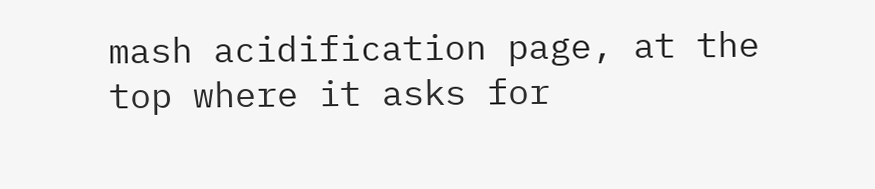mash acidification page, at the top where it asks for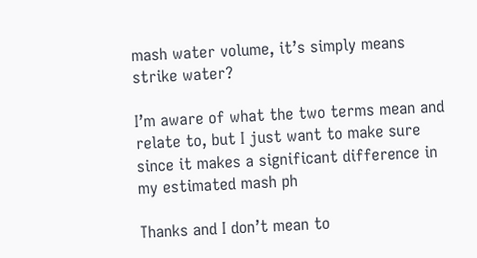mash water volume, it’s simply means strike water?

I’m aware of what the two terms mean and relate to, but I just want to make sure since it makes a significant difference in my estimated mash ph

Thanks and I don’t mean to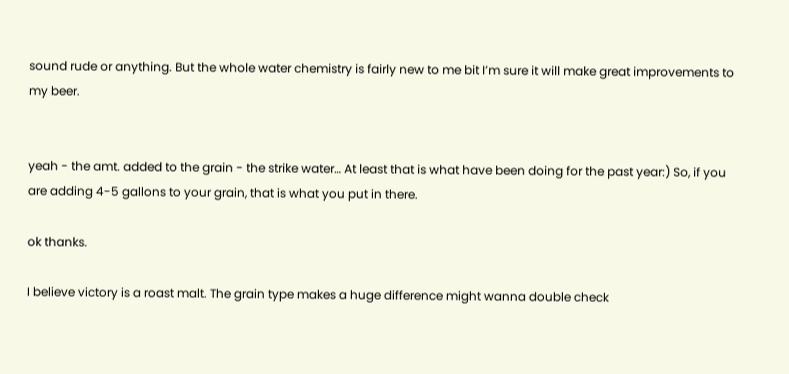sound rude or anything. But the whole water chemistry is fairly new to me bit I’m sure it will make great improvements to my beer.


yeah - the amt. added to the grain - the strike water… At least that is what have been doing for the past year:) So, if you are adding 4-5 gallons to your grain, that is what you put in there.

ok thanks.

I believe victory is a roast malt. The grain type makes a huge difference might wanna double check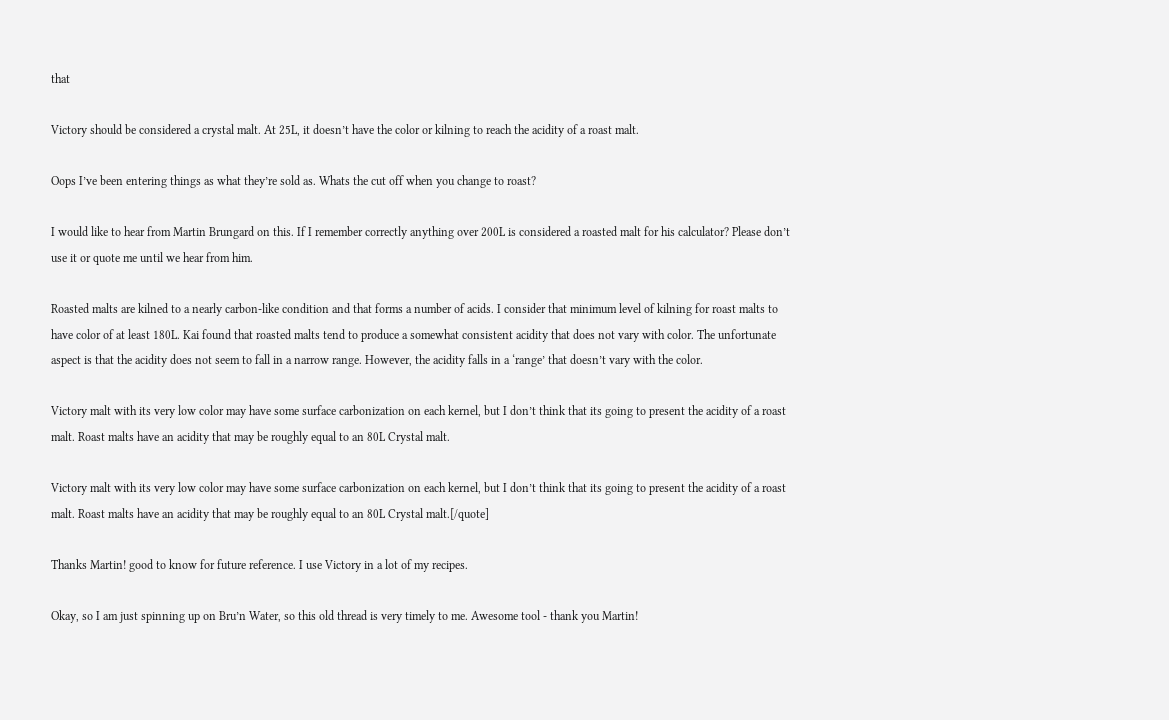that

Victory should be considered a crystal malt. At 25L, it doesn’t have the color or kilning to reach the acidity of a roast malt.

Oops I’ve been entering things as what they’re sold as. Whats the cut off when you change to roast?

I would like to hear from Martin Brungard on this. If I remember correctly anything over 200L is considered a roasted malt for his calculator? Please don’t use it or quote me until we hear from him.

Roasted malts are kilned to a nearly carbon-like condition and that forms a number of acids. I consider that minimum level of kilning for roast malts to have color of at least 180L. Kai found that roasted malts tend to produce a somewhat consistent acidity that does not vary with color. The unfortunate aspect is that the acidity does not seem to fall in a narrow range. However, the acidity falls in a ‘range’ that doesn’t vary with the color.

Victory malt with its very low color may have some surface carbonization on each kernel, but I don’t think that its going to present the acidity of a roast malt. Roast malts have an acidity that may be roughly equal to an 80L Crystal malt.

Victory malt with its very low color may have some surface carbonization on each kernel, but I don’t think that its going to present the acidity of a roast malt. Roast malts have an acidity that may be roughly equal to an 80L Crystal malt.[/quote]

Thanks Martin! good to know for future reference. I use Victory in a lot of my recipes.

Okay, so I am just spinning up on Bru’n Water, so this old thread is very timely to me. Awesome tool - thank you Martin!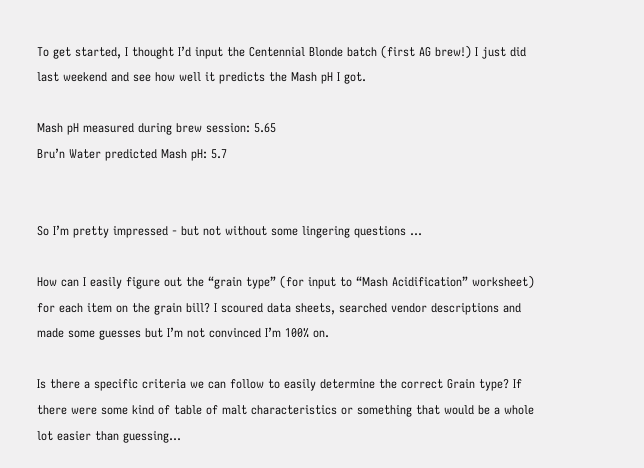To get started, I thought I’d input the Centennial Blonde batch (first AG brew!) I just did last weekend and see how well it predicts the Mash pH I got.

Mash pH measured during brew session: 5.65
Bru’n Water predicted Mash pH: 5.7


So I’m pretty impressed - but not without some lingering questions …

How can I easily figure out the “grain type” (for input to “Mash Acidification” worksheet) for each item on the grain bill? I scoured data sheets, searched vendor descriptions and made some guesses but I’m not convinced I’m 100% on.

Is there a specific criteria we can follow to easily determine the correct Grain type? If there were some kind of table of malt characteristics or something that would be a whole lot easier than guessing…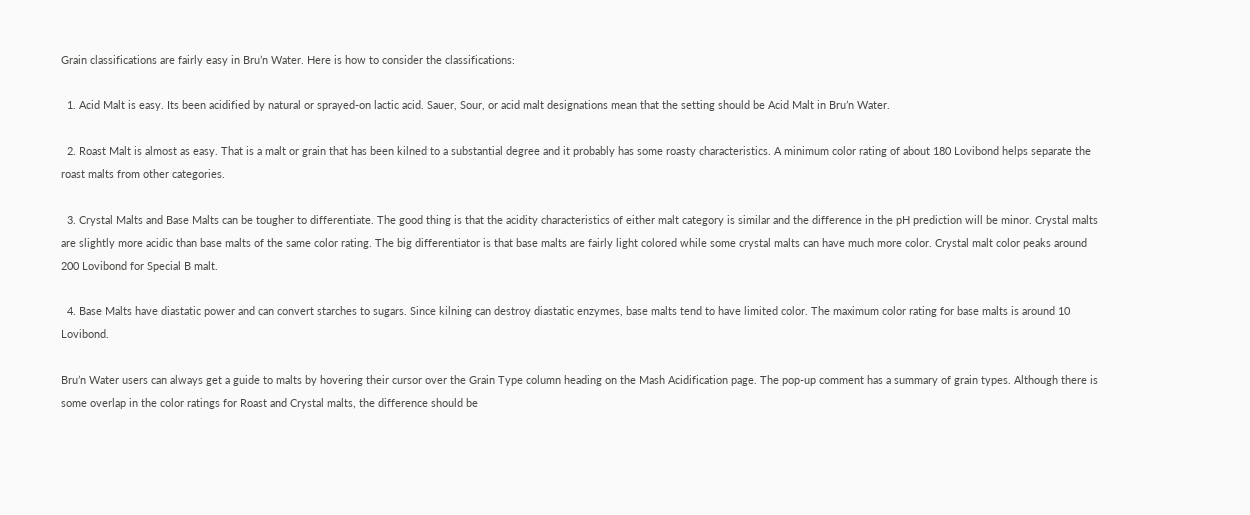Grain classifications are fairly easy in Bru’n Water. Here is how to consider the classifications:

  1. Acid Malt is easy. Its been acidified by natural or sprayed-on lactic acid. Sauer, Sour, or acid malt designations mean that the setting should be Acid Malt in Bru’n Water.

  2. Roast Malt is almost as easy. That is a malt or grain that has been kilned to a substantial degree and it probably has some roasty characteristics. A minimum color rating of about 180 Lovibond helps separate the roast malts from other categories.

  3. Crystal Malts and Base Malts can be tougher to differentiate. The good thing is that the acidity characteristics of either malt category is similar and the difference in the pH prediction will be minor. Crystal malts are slightly more acidic than base malts of the same color rating. The big differentiator is that base malts are fairly light colored while some crystal malts can have much more color. Crystal malt color peaks around 200 Lovibond for Special B malt.

  4. Base Malts have diastatic power and can convert starches to sugars. Since kilning can destroy diastatic enzymes, base malts tend to have limited color. The maximum color rating for base malts is around 10 Lovibond.

Bru’n Water users can always get a guide to malts by hovering their cursor over the Grain Type column heading on the Mash Acidification page. The pop-up comment has a summary of grain types. Although there is some overlap in the color ratings for Roast and Crystal malts, the difference should be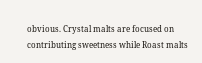obvious. Crystal malts are focused on contributing sweetness while Roast malts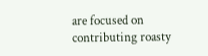are focused on contributing roasty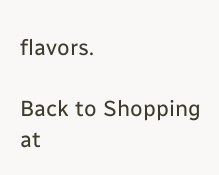flavors.

Back to Shopping at